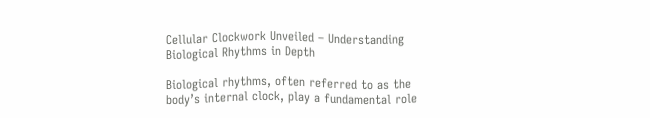Cellular Clockwork Unveiled – Understanding Biological Rhythms in Depth

Biological rhythms, often referred to as the body’s internal clock, play a fundamental role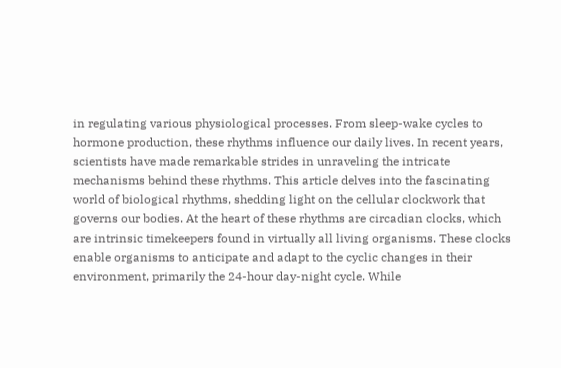in regulating various physiological processes. From sleep-wake cycles to hormone production, these rhythms influence our daily lives. In recent years, scientists have made remarkable strides in unraveling the intricate mechanisms behind these rhythms. This article delves into the fascinating world of biological rhythms, shedding light on the cellular clockwork that governs our bodies. At the heart of these rhythms are circadian clocks, which are intrinsic timekeepers found in virtually all living organisms. These clocks enable organisms to anticipate and adapt to the cyclic changes in their environment, primarily the 24-hour day-night cycle. While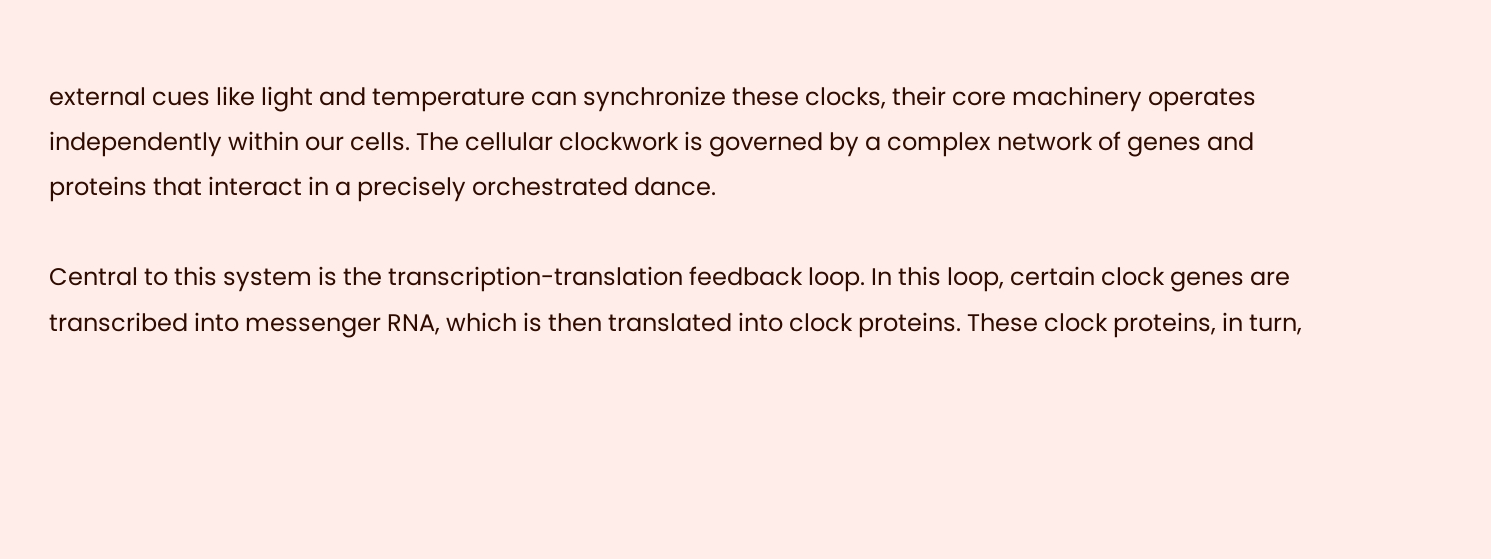external cues like light and temperature can synchronize these clocks, their core machinery operates independently within our cells. The cellular clockwork is governed by a complex network of genes and proteins that interact in a precisely orchestrated dance.

Central to this system is the transcription-translation feedback loop. In this loop, certain clock genes are transcribed into messenger RNA, which is then translated into clock proteins. These clock proteins, in turn,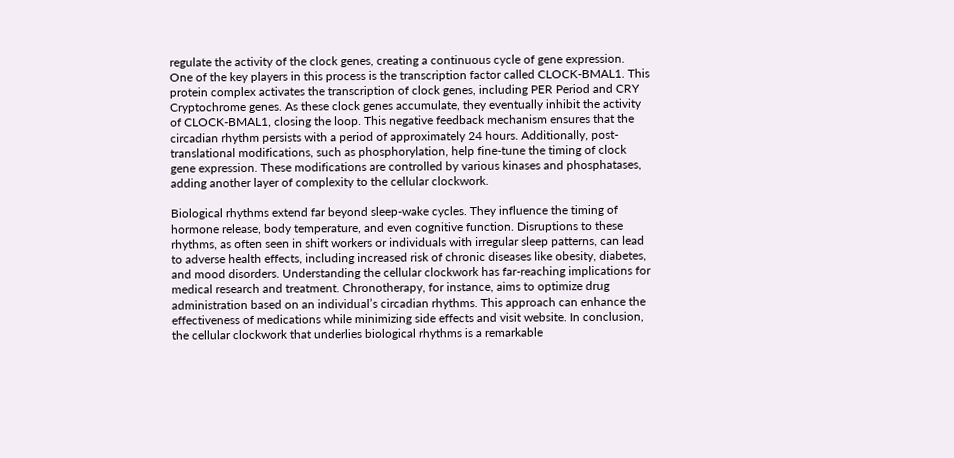regulate the activity of the clock genes, creating a continuous cycle of gene expression. One of the key players in this process is the transcription factor called CLOCK-BMAL1. This protein complex activates the transcription of clock genes, including PER Period and CRY Cryptochrome genes. As these clock genes accumulate, they eventually inhibit the activity of CLOCK-BMAL1, closing the loop. This negative feedback mechanism ensures that the circadian rhythm persists with a period of approximately 24 hours. Additionally, post-translational modifications, such as phosphorylation, help fine-tune the timing of clock gene expression. These modifications are controlled by various kinases and phosphatases, adding another layer of complexity to the cellular clockwork.

Biological rhythms extend far beyond sleep-wake cycles. They influence the timing of hormone release, body temperature, and even cognitive function. Disruptions to these rhythms, as often seen in shift workers or individuals with irregular sleep patterns, can lead to adverse health effects, including increased risk of chronic diseases like obesity, diabetes, and mood disorders. Understanding the cellular clockwork has far-reaching implications for medical research and treatment. Chronotherapy, for instance, aims to optimize drug administration based on an individual’s circadian rhythms. This approach can enhance the effectiveness of medications while minimizing side effects and visit website. In conclusion, the cellular clockwork that underlies biological rhythms is a remarkable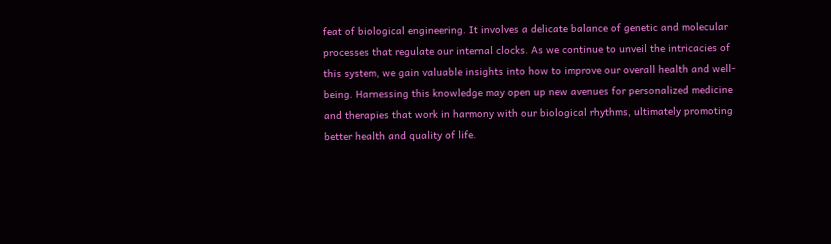feat of biological engineering. It involves a delicate balance of genetic and molecular processes that regulate our internal clocks. As we continue to unveil the intricacies of this system, we gain valuable insights into how to improve our overall health and well-being. Harnessing this knowledge may open up new avenues for personalized medicine and therapies that work in harmony with our biological rhythms, ultimately promoting better health and quality of life.